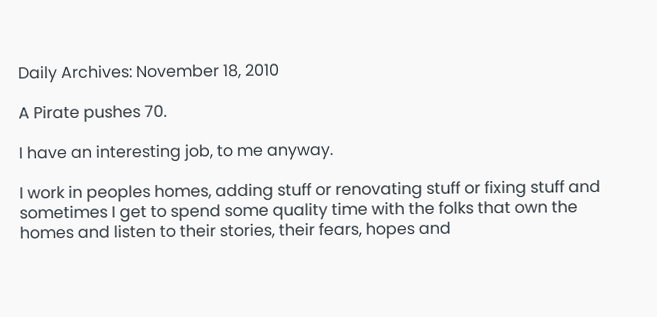Daily Archives: November 18, 2010

A Pirate pushes 70.

I have an interesting job, to me anyway.

I work in peoples homes, adding stuff or renovating stuff or fixing stuff and sometimes I get to spend some quality time with the folks that own the homes and listen to their stories, their fears, hopes and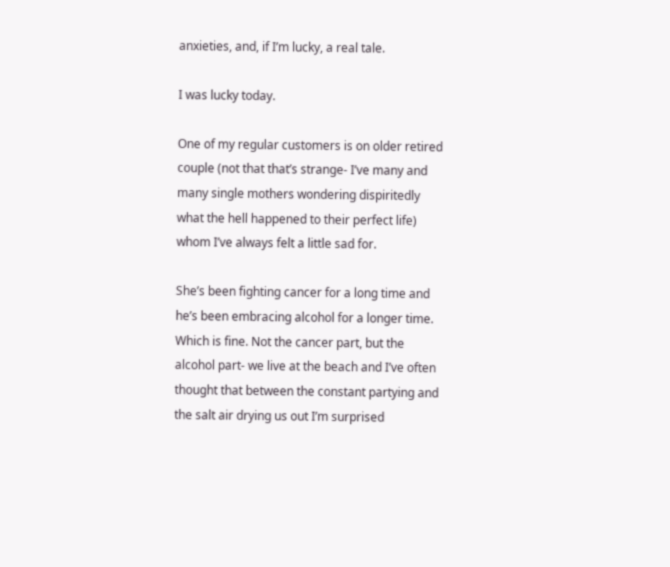anxieties, and, if I’m lucky, a real tale.

I was lucky today.

One of my regular customers is on older retired couple (not that that’s strange- I’ve many and many single mothers wondering dispiritedly what the hell happened to their perfect life) whom I’ve always felt a little sad for.

She’s been fighting cancer for a long time and he’s been embracing alcohol for a longer time. Which is fine. Not the cancer part, but the alcohol part- we live at the beach and I’ve often thought that between the constant partying and the salt air drying us out I’m surprised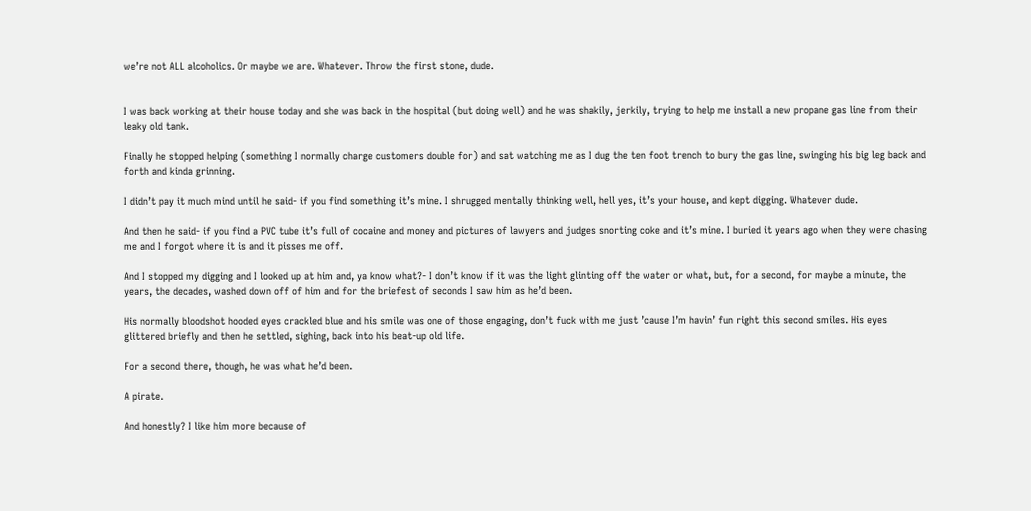we’re not ALL alcoholics. Or maybe we are. Whatever. Throw the first stone, dude.


I was back working at their house today and she was back in the hospital (but doing well) and he was shakily, jerkily, trying to help me install a new propane gas line from their leaky old tank.

Finally he stopped helping (something I normally charge customers double for) and sat watching me as I dug the ten foot trench to bury the gas line, swinging his big leg back and forth and kinda grinning.

I didn’t pay it much mind until he said- if you find something it’s mine. I shrugged mentally thinking well, hell yes, it’s your house, and kept digging. Whatever dude.

And then he said- if you find a PVC tube it’s full of cocaine and money and pictures of lawyers and judges snorting coke and it’s mine. I buried it years ago when they were chasing me and I forgot where it is and it pisses me off.

And I stopped my digging and I looked up at him and, ya know what?- I don’t know if it was the light glinting off the water or what, but, for a second, for maybe a minute, the years, the decades, washed down off of him and for the briefest of seconds I saw him as he’d been.

His normally bloodshot hooded eyes crackled blue and his smile was one of those engaging, don’t fuck with me just ’cause I’m havin’ fun right this second smiles. His eyes glittered briefly and then he settled, sighing, back into his beat-up old life.

For a second there, though, he was what he’d been.

A pirate.

And honestly? I like him more because of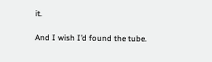it.

And I wish I’d found the tube.